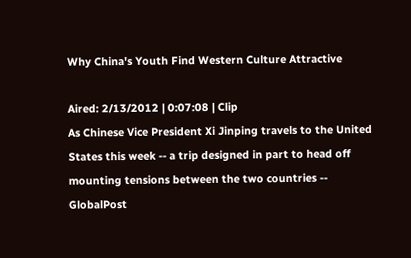Why China's Youth Find Western Culture Attractive

Aired: 2/13/2012 | 0:07:08 | Clip
As Chinese Vice President Xi Jinping travels to the United States this week -- a trip designed in part to head off mounting tensions between the two countries -- GlobalPost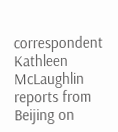correspondent Kathleen McLaughlin reports from Beijing on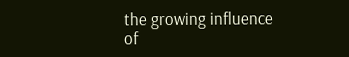the growing influence of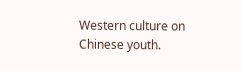Western culture on Chinese youth.